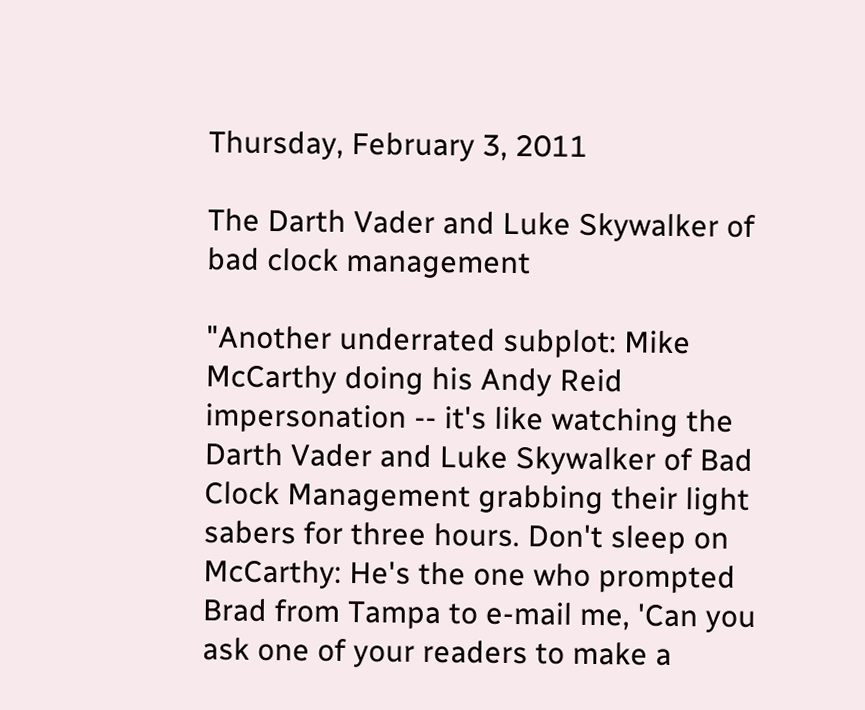Thursday, February 3, 2011

The Darth Vader and Luke Skywalker of bad clock management

"Another underrated subplot: Mike McCarthy doing his Andy Reid impersonation -- it's like watching the Darth Vader and Luke Skywalker of Bad Clock Management grabbing their light sabers for three hours. Don't sleep on McCarthy: He's the one who prompted Brad from Tampa to e-mail me, 'Can you ask one of your readers to make a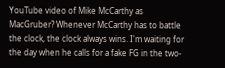YouTube video of Mike McCarthy as MacGruber? Whenever McCarthy has to battle the clock, the clock always wins. I'm waiting for the day when he calls for a fake FG in the two-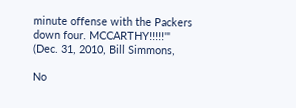minute offense with the Packers down four. MCCARTHY!!!!!'"
(Dec. 31, 2010, Bill Simmons,

No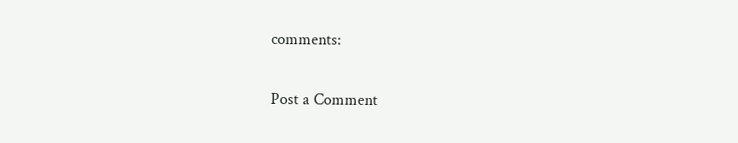comments:

Post a Comment